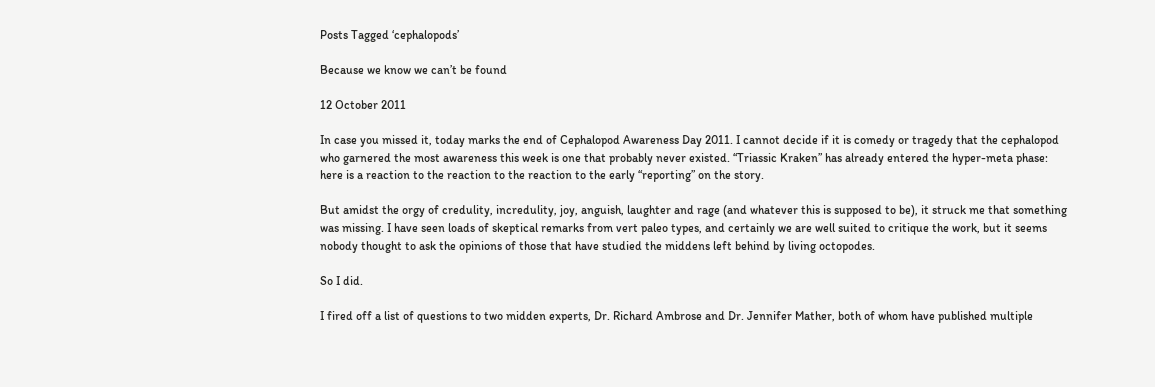Posts Tagged ‘cephalopods’

Because we know we can’t be found

12 October 2011

In case you missed it, today marks the end of Cephalopod Awareness Day 2011. I cannot decide if it is comedy or tragedy that the cephalopod who garnered the most awareness this week is one that probably never existed. “Triassic Kraken” has already entered the hyper-meta phase: here is a reaction to the reaction to the reaction to the early “reporting” on the story.

But amidst the orgy of credulity, incredulity, joy, anguish, laughter and rage (and whatever this is supposed to be), it struck me that something was missing. I have seen loads of skeptical remarks from vert paleo types, and certainly we are well suited to critique the work, but it seems nobody thought to ask the opinions of those that have studied the middens left behind by living octopodes.

So I did.

I fired off a list of questions to two midden experts, Dr. Richard Ambrose and Dr. Jennifer Mather, both of whom have published multiple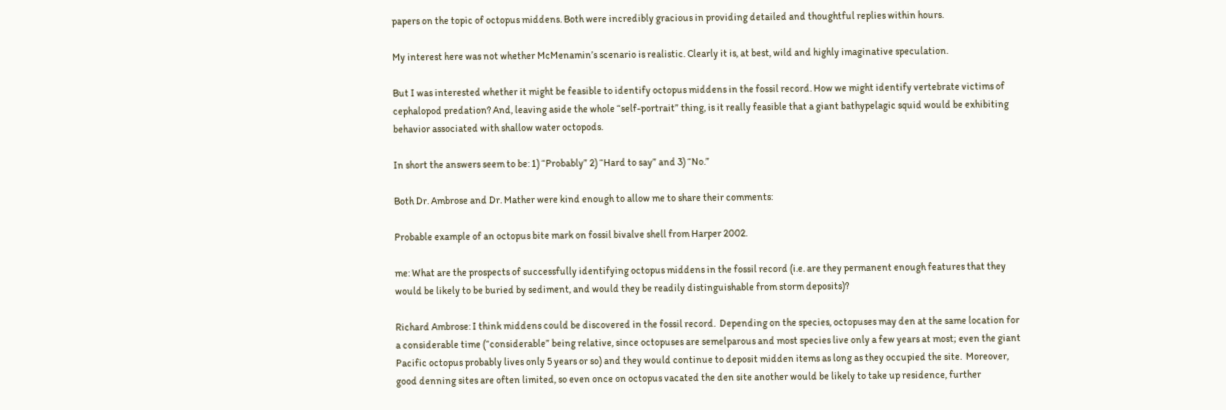papers on the topic of octopus middens. Both were incredibly gracious in providing detailed and thoughtful replies within hours.

My interest here was not whether McMenamin’s scenario is realistic. Clearly it is, at best, wild and highly imaginative speculation.

But I was interested whether it might be feasible to identify octopus middens in the fossil record. How we might identify vertebrate victims of cephalopod predation? And, leaving aside the whole “self-portrait” thing, is it really feasible that a giant bathypelagic squid would be exhibiting behavior associated with shallow water octopods.

In short the answers seem to be: 1) “Probably” 2) “Hard to say” and 3) “No.”

Both Dr. Ambrose and Dr. Mather were kind enough to allow me to share their comments:

Probable example of an octopus bite mark on fossil bivalve shell from Harper 2002.

me: What are the prospects of successfully identifying octopus middens in the fossil record (i.e. are they permanent enough features that they would be likely to be buried by sediment, and would they be readily distinguishable from storm deposits)?

Richard Ambrose: I think middens could be discovered in the fossil record.  Depending on the species, octopuses may den at the same location for a considerable time (“considerable” being relative, since octopuses are semelparous and most species live only a few years at most; even the giant Pacific octopus probably lives only 5 years or so) and they would continue to deposit midden items as long as they occupied the site.  Moreover, good denning sites are often limited, so even once on octopus vacated the den site another would be likely to take up residence, further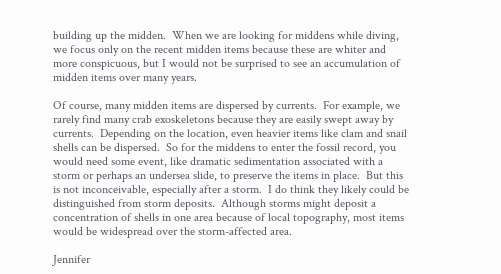building up the midden.  When we are looking for middens while diving, we focus only on the recent midden items because these are whiter and more conspicuous, but I would not be surprised to see an accumulation of midden items over many years.

Of course, many midden items are dispersed by currents.  For example, we rarely find many crab exoskeletons because they are easily swept away by currents.  Depending on the location, even heavier items like clam and snail shells can be dispersed.  So for the middens to enter the fossil record, you would need some event, like dramatic sedimentation associated with a storm or perhaps an undersea slide, to preserve the items in place.  But this is not inconceivable, especially after a storm.  I do think they likely could be distinguished from storm deposits.  Although storms might deposit a concentration of shells in one area because of local topography, most items would be widespread over the storm-affected area.

Jennifer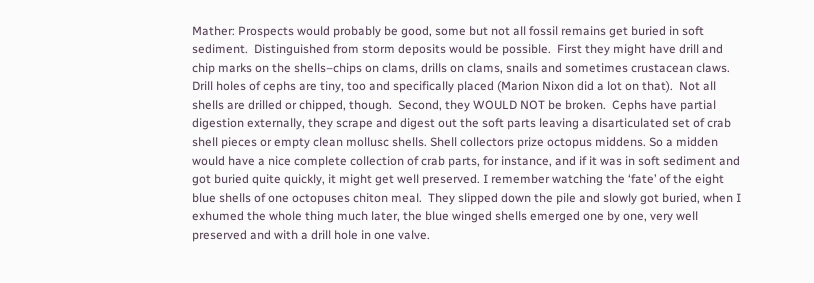Mather: Prospects would probably be good, some but not all fossil remains get buried in soft sediment.  Distinguished from storm deposits would be possible.  First they might have drill and chip marks on the shells–chips on clams, drills on clams, snails and sometimes crustacean claws.  Drill holes of cephs are tiny, too and specifically placed (Marion Nixon did a lot on that).  Not all shells are drilled or chipped, though.  Second, they WOULD NOT be broken.  Cephs have partial digestion externally, they scrape and digest out the soft parts leaving a disarticulated set of crab shell pieces or empty clean mollusc shells. Shell collectors prize octopus middens. So a midden would have a nice complete collection of crab parts, for instance, and if it was in soft sediment and got buried quite quickly, it might get well preserved. I remember watching the ‘fate’ of the eight blue shells of one octopuses chiton meal.  They slipped down the pile and slowly got buried, when I exhumed the whole thing much later, the blue winged shells emerged one by one, very well preserved and with a drill hole in one valve.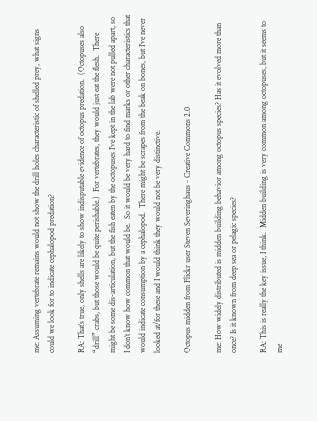me: Assuming vertebrate remains would not show the drill holes characteristic of shelled prey, what signs could we look for to indicate cephalopod predation?

RA: That’s true, only shells are likely to show indisputable evidence of octopus predation.  (Octopuses also “drill” crabs, but those would be quite perishable.)  For vertebrates, they would just eat the flesh.  There might be some dis-articulation, but the fish eaten by the octopuses I’ve kept in the lab were not pulled apart, so I don’t know how common that would be.  So it would be very hard to find marks or other characteristics that would indicate consumption by a cephalopod.  There might be scrapes from the beak on bones, but I’ve never looked at/for these and I would think they would not be very distinctive.

Octopus midden from Flickr user Steven Severinghaus - Creative Commons 2.0

me: How widely distributed is midden building behavior among octopus species? Has it evolved more than once? Is it known from deep sea or pelagic species?

RA: This is really the key issue, I think.  Midden building is very common among octopuses, but it seems to me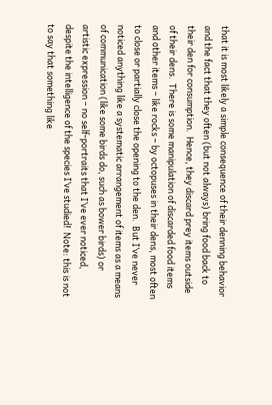that it is most likely a simple consequence of their denning behavior and the fact that they often (but not always) bring food back to their den for consumption.  Hence, they discard prey items outside of their dens.  There is some manipulation of discarded food items and other items – like rocks – by octopuses in their dens, most often to close or partially close the opening to the den.  But I’ve never noticed anything like a systematic arrangement of items as a means of communication (like some birds do, such as bower birds) or artistic expression – no self-portraits that I’ve ever noticed, despite the intelligence of the species I’ve studied!  Note: this is not to say that something like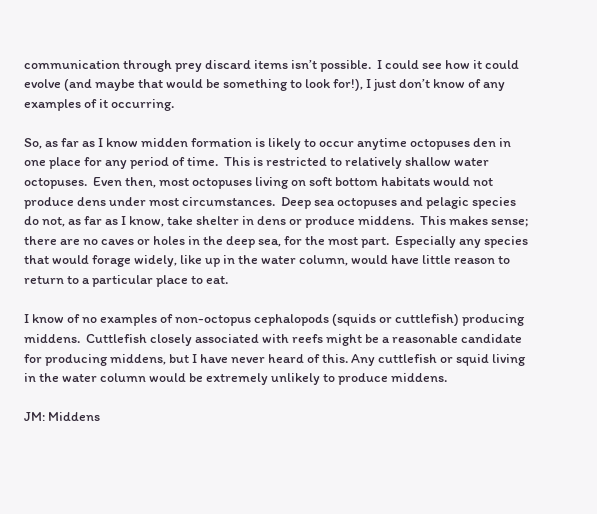communication through prey discard items isn’t possible.  I could see how it could evolve (and maybe that would be something to look for!), I just don’t know of any examples of it occurring.

So, as far as I know midden formation is likely to occur anytime octopuses den in one place for any period of time.  This is restricted to relatively shallow water octopuses.  Even then, most octopuses living on soft bottom habitats would not produce dens under most circumstances.  Deep sea octopuses and pelagic species do not, as far as I know, take shelter in dens or produce middens.  This makes sense; there are no caves or holes in the deep sea, for the most part.  Especially any species that would forage widely, like up in the water column, would have little reason to return to a particular place to eat.

I know of no examples of non-octopus cephalopods (squids or cuttlefish) producing middens.  Cuttlefish closely associated with reefs might be a reasonable candidate for producing middens, but I have never heard of this. Any cuttlefish or squid living in the water column would be extremely unlikely to produce middens.

JM: Middens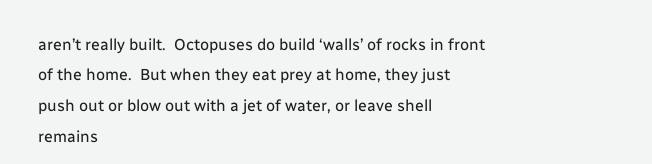aren’t really built.  Octopuses do build ‘walls’ of rocks in front of the home.  But when they eat prey at home, they just push out or blow out with a jet of water, or leave shell remains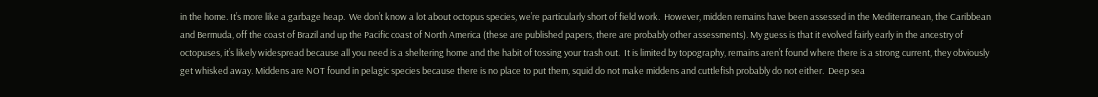in the home. It’s more like a garbage heap.  We don’t know a lot about octopus species, we’re particularly short of field work.  However, midden remains have been assessed in the Mediterranean, the Caribbean and Bermuda, off the coast of Brazil and up the Pacific coast of North America (these are published papers, there are probably other assessments). My guess is that it evolved fairly early in the ancestry of octopuses, it’s likely widespread because all you need is a sheltering home and the habit of tossing your trash out.  It is limited by topography, remains aren’t found where there is a strong current, they obviously get whisked away. Middens are NOT found in pelagic species because there is no place to put them, squid do not make middens and cuttlefish probably do not either.  Deep sea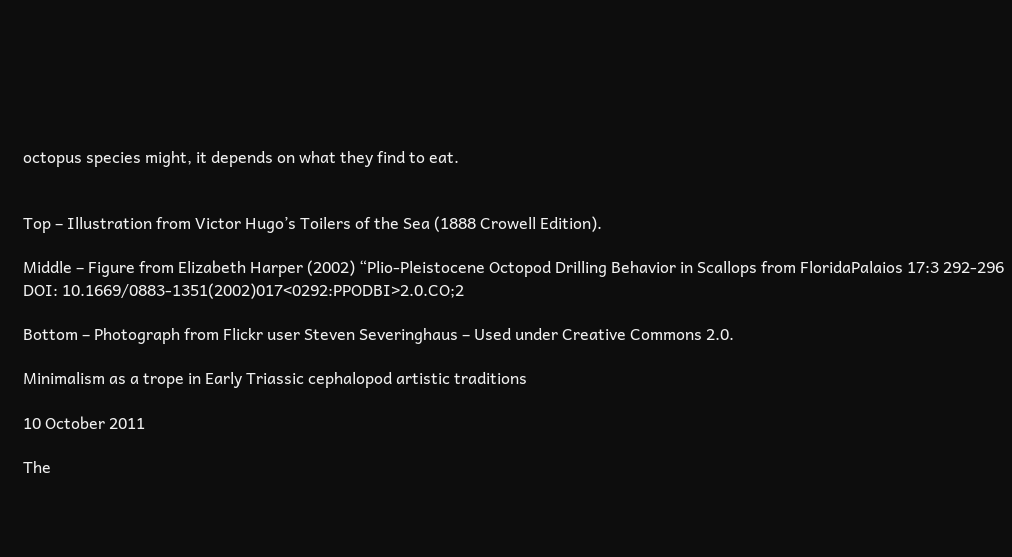octopus species might, it depends on what they find to eat.


Top – Illustration from Victor Hugo’s Toilers of the Sea (1888 Crowell Edition).

Middle – Figure from Elizabeth Harper (2002) “Plio-Pleistocene Octopod Drilling Behavior in Scallops from FloridaPalaios 17:3 292-296 DOI: 10.1669/0883-1351(2002)017<0292:PPODBI>2.0.CO;2

Bottom – Photograph from Flickr user Steven Severinghaus – Used under Creative Commons 2.0.

Minimalism as a trope in Early Triassic cephalopod artistic traditions

10 October 2011

The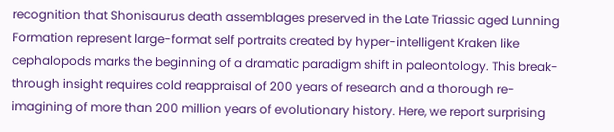recognition that Shonisaurus death assemblages preserved in the Late Triassic aged Lunning Formation represent large-format self portraits created by hyper-intelligent Kraken like cephalopods marks the beginning of a dramatic paradigm shift in paleontology. This break-through insight requires cold reappraisal of 200 years of research and a thorough re-imagining of more than 200 million years of evolutionary history. Here, we report surprising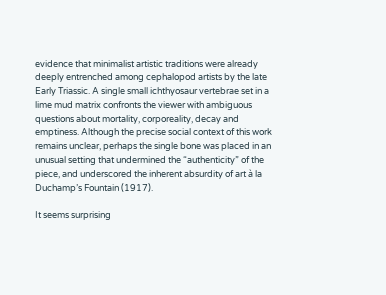evidence that minimalist artistic traditions were already deeply entrenched among cephalopod artists by the late Early Triassic. A single small ichthyosaur vertebrae set in a lime mud matrix confronts the viewer with ambiguous questions about mortality, corporeality, decay and emptiness. Although the precise social context of this work remains unclear, perhaps the single bone was placed in an unusual setting that undermined the “authenticity” of the piece, and underscored the inherent absurdity of art à la Duchamp’s Fountain (1917).

It seems surprising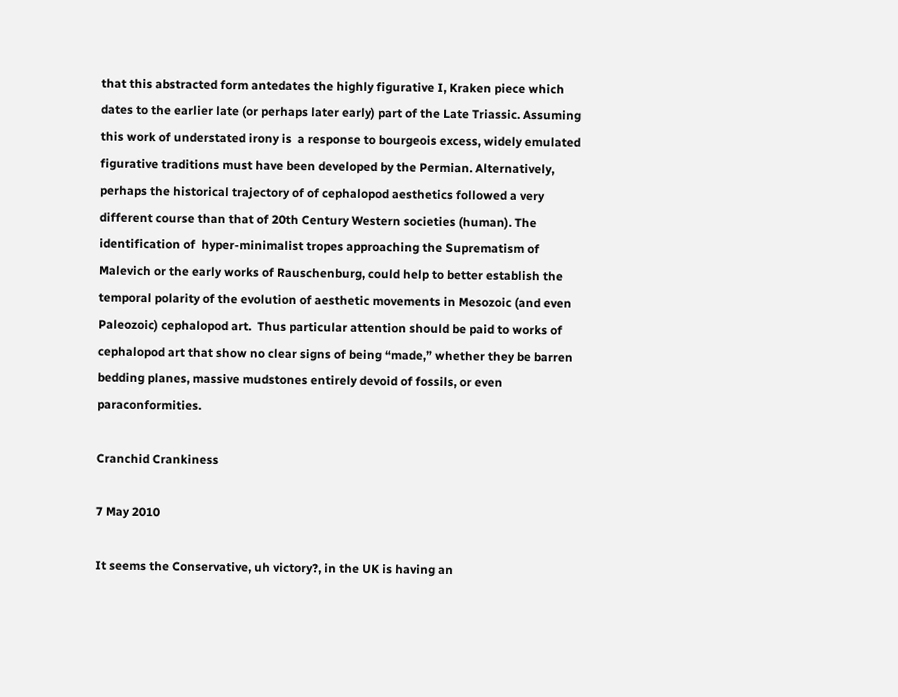that this abstracted form antedates the highly figurative I, Kraken piece which dates to the earlier late (or perhaps later early) part of the Late Triassic. Assuming this work of understated irony is  a response to bourgeois excess, widely emulated figurative traditions must have been developed by the Permian. Alternatively, perhaps the historical trajectory of of cephalopod aesthetics followed a very different course than that of 20th Century Western societies (human). The identification of  hyper-minimalist tropes approaching the Suprematism of Malevich or the early works of Rauschenburg, could help to better establish the temporal polarity of the evolution of aesthetic movements in Mesozoic (and even Paleozoic) cephalopod art.  Thus particular attention should be paid to works of cephalopod art that show no clear signs of being “made,” whether they be barren bedding planes, massive mudstones entirely devoid of fossils, or even paraconformities.

Cranchid Crankiness

7 May 2010

It seems the Conservative, uh victory?, in the UK is having an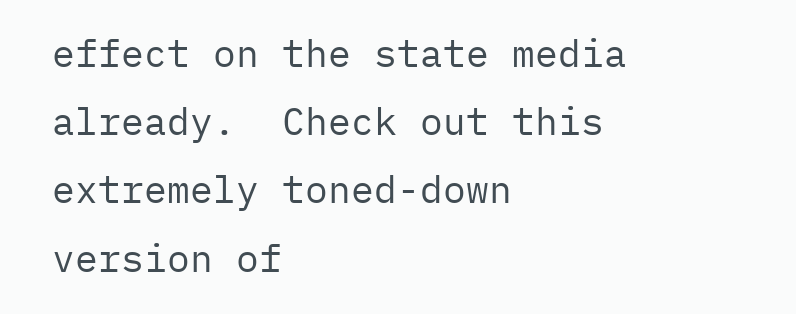effect on the state media already.  Check out this extremely toned-down version of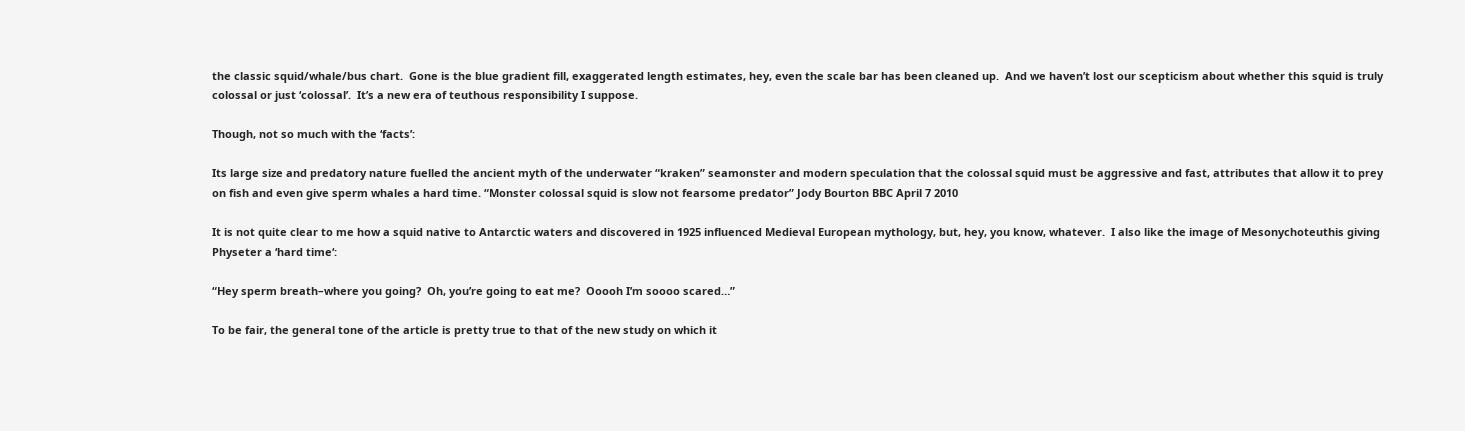the classic squid/whale/bus chart.  Gone is the blue gradient fill, exaggerated length estimates, hey, even the scale bar has been cleaned up.  And we haven’t lost our scepticism about whether this squid is truly colossal or just ‘colossal’.  It’s a new era of teuthous responsibility I suppose.

Though, not so much with the ‘facts’:

Its large size and predatory nature fuelled the ancient myth of the underwater “kraken” seamonster and modern speculation that the colossal squid must be aggressive and fast, attributes that allow it to prey on fish and even give sperm whales a hard time. “Monster colossal squid is slow not fearsome predator” Jody Bourton BBC April 7 2010

It is not quite clear to me how a squid native to Antarctic waters and discovered in 1925 influenced Medieval European mythology, but, hey, you know, whatever.  I also like the image of Mesonychoteuthis giving Physeter a ‘hard time‘:

“Hey sperm breath–where you going?  Oh, you’re going to eat me?  Ooooh I’m soooo scared…”

To be fair, the general tone of the article is pretty true to that of the new study on which it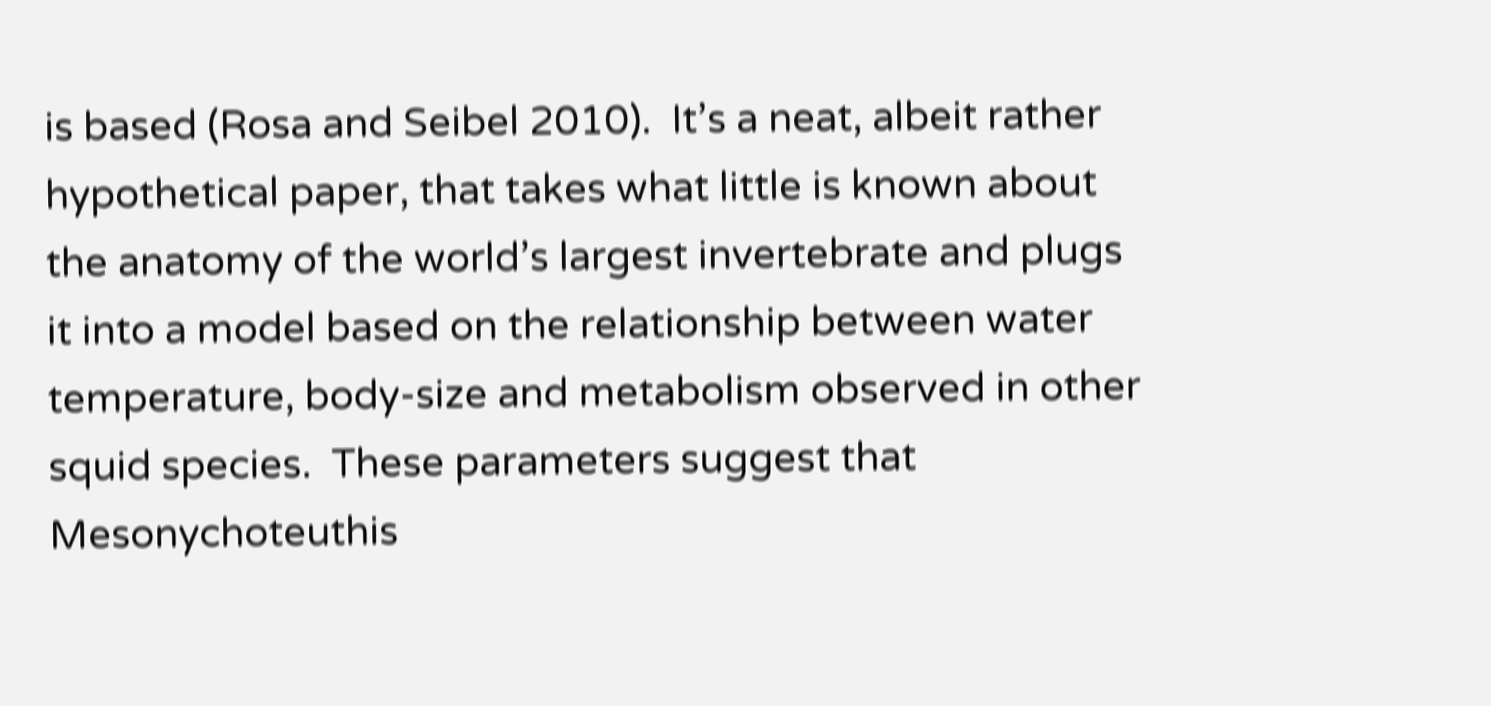is based (Rosa and Seibel 2010).  It’s a neat, albeit rather hypothetical paper, that takes what little is known about the anatomy of the world’s largest invertebrate and plugs it into a model based on the relationship between water temperature, body-size and metabolism observed in other squid species.  These parameters suggest that Mesonychoteuthis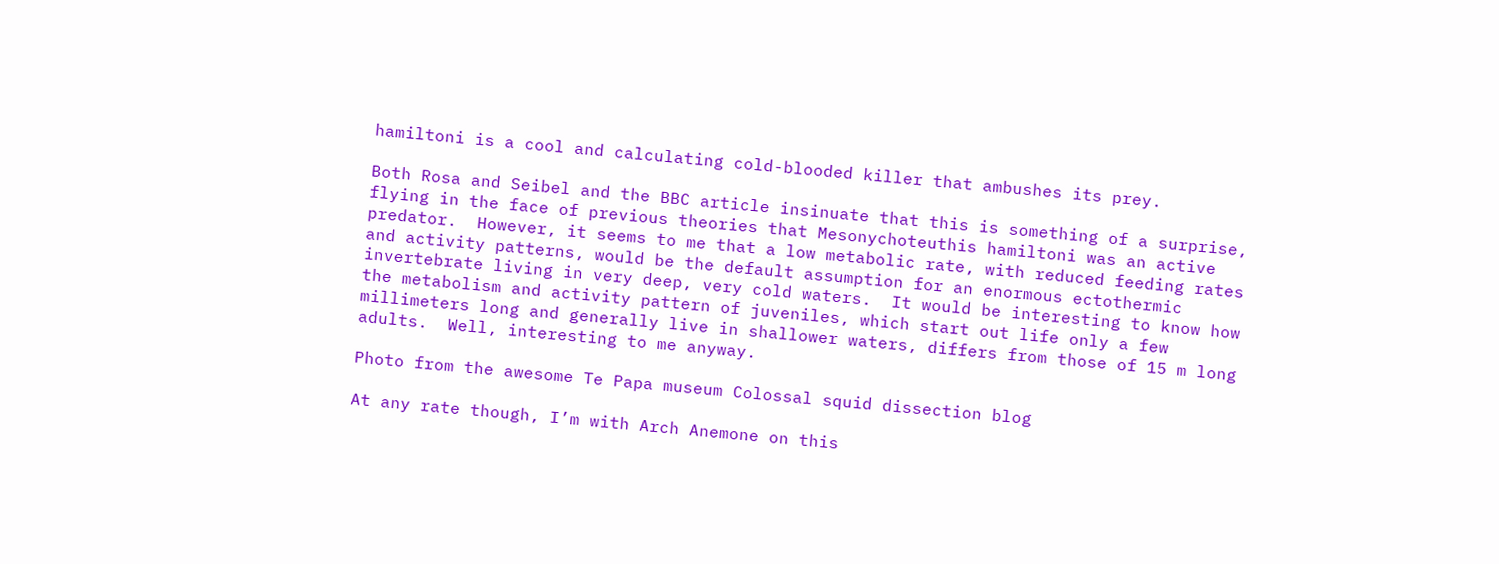hamiltoni is a cool and calculating cold-blooded killer that ambushes its prey.

Both Rosa and Seibel and the BBC article insinuate that this is something of a surprise, flying in the face of previous theories that Mesonychoteuthis hamiltoni was an active predator.  However, it seems to me that a low metabolic rate, with reduced feeding rates and activity patterns, would be the default assumption for an enormous ectothermic invertebrate living in very deep, very cold waters.  It would be interesting to know how the metabolism and activity pattern of juveniles, which start out life only a few millimeters long and generally live in shallower waters, differs from those of 15 m long adults.  Well, interesting to me anyway.

Photo from the awesome Te Papa museum Colossal squid dissection blog

At any rate though, I’m with Arch Anemone on this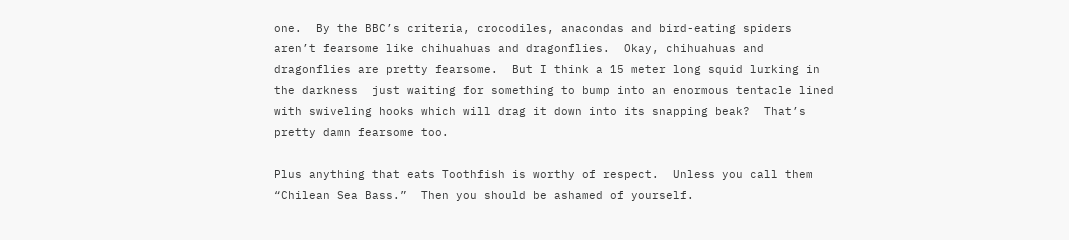one.  By the BBC’s criteria, crocodiles, anacondas and bird-eating spiders aren’t fearsome like chihuahuas and dragonflies.  Okay, chihuahuas and dragonflies are pretty fearsome.  But I think a 15 meter long squid lurking in the darkness  just waiting for something to bump into an enormous tentacle lined with swiveling hooks which will drag it down into its snapping beak?  That’s pretty damn fearsome too.

Plus anything that eats Toothfish is worthy of respect.  Unless you call them “Chilean Sea Bass.”  Then you should be ashamed of yourself.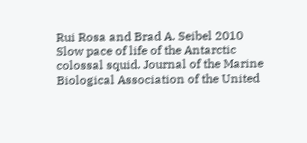Rui Rosa and Brad A. Seibel 2010 Slow pace of life of the Antarctic colossal squid. Journal of the Marine Biological Association of the United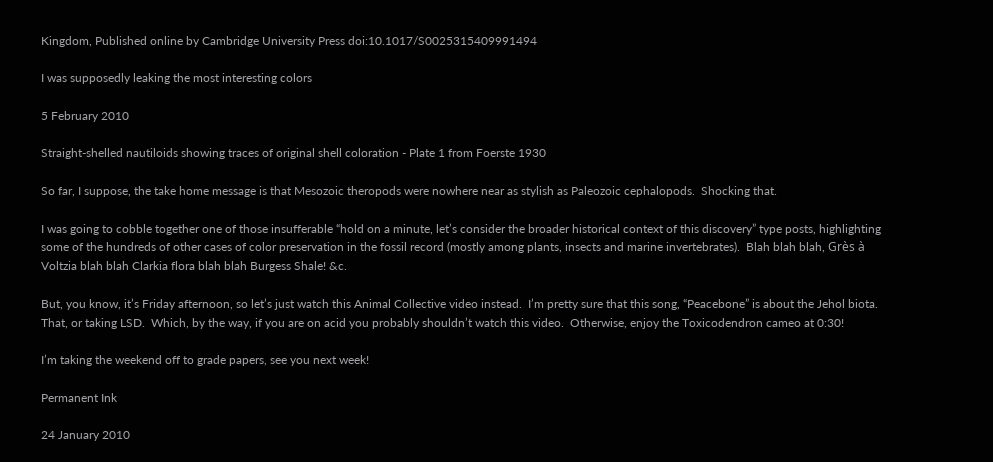Kingdom, Published online by Cambridge University Press doi:10.1017/S0025315409991494

I was supposedly leaking the most interesting colors

5 February 2010

Straight-shelled nautiloids showing traces of original shell coloration - Plate 1 from Foerste 1930

So far, I suppose, the take home message is that Mesozoic theropods were nowhere near as stylish as Paleozoic cephalopods.  Shocking that.

I was going to cobble together one of those insufferable “hold on a minute, let’s consider the broader historical context of this discovery” type posts, highlighting some of the hundreds of other cases of color preservation in the fossil record (mostly among plants, insects and marine invertebrates).  Blah blah blah, Grès à Voltzia blah blah Clarkia flora blah blah Burgess Shale! &c.

But, you know, it’s Friday afternoon, so let’s just watch this Animal Collective video instead.  I’m pretty sure that this song, “Peacebone” is about the Jehol biota.  That, or taking LSD.  Which, by the way, if you are on acid you probably shouldn’t watch this video.  Otherwise, enjoy the Toxicodendron cameo at 0:30!

I’m taking the weekend off to grade papers, see you next week!

Permanent Ink

24 January 2010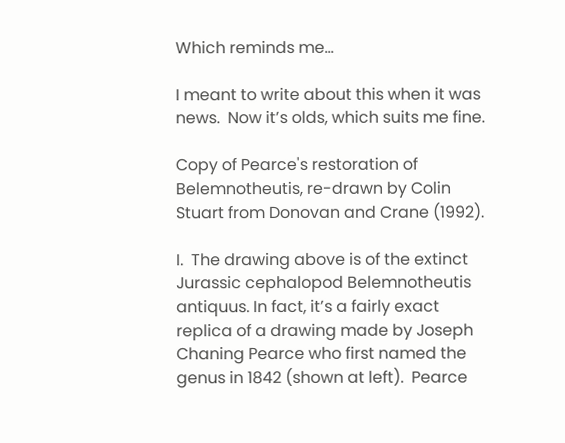Which reminds me…

I meant to write about this when it was news.  Now it’s olds, which suits me fine.

Copy of Pearce's restoration of Belemnotheutis, re-drawn by Colin Stuart from Donovan and Crane (1992).

I.  The drawing above is of the extinct Jurassic cephalopod Belemnotheutis antiquus. In fact, it’s a fairly exact replica of a drawing made by Joseph Chaning Pearce who first named the genus in 1842 (shown at left).  Pearce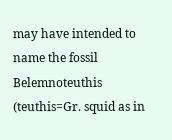may have intended to name the fossil Belemnoteuthis (teuthis=Gr. squid as in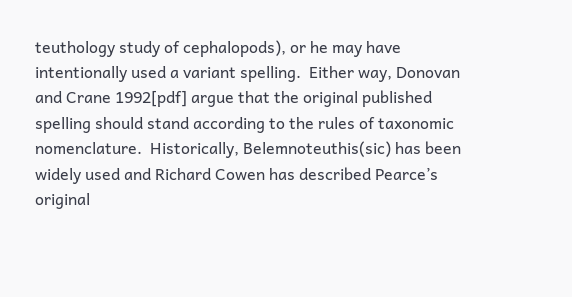teuthology study of cephalopods), or he may have intentionally used a variant spelling.  Either way, Donovan and Crane 1992[pdf] argue that the original published spelling should stand according to the rules of taxonomic nomenclature.  Historically, Belemnoteuthis(sic) has been widely used and Richard Cowen has described Pearce’s original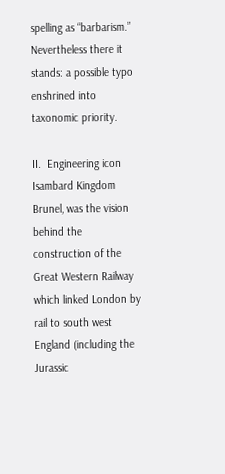spelling as “barbarism.” Nevertheless there it stands: a possible typo enshrined into taxonomic priority.

II.  Engineering icon Isambard Kingdom Brunel, was the vision behind the construction of the Great Western Railway which linked London by rail to south west England (including the Jurassic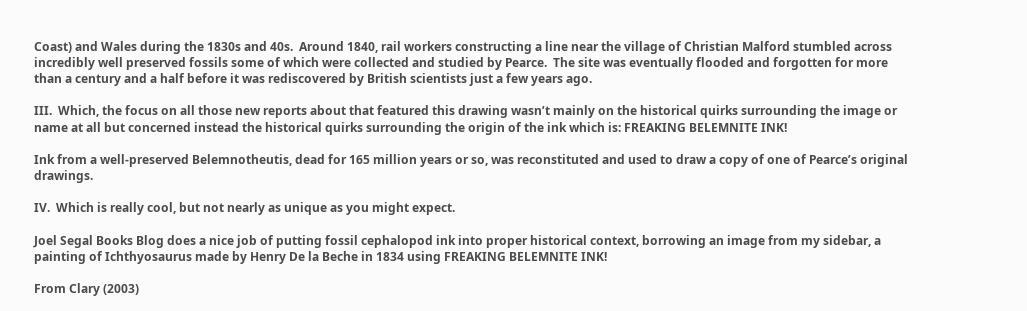Coast) and Wales during the 1830s and 40s.  Around 1840, rail workers constructing a line near the village of Christian Malford stumbled across incredibly well preserved fossils some of which were collected and studied by Pearce.  The site was eventually flooded and forgotten for more than a century and a half before it was rediscovered by British scientists just a few years ago.

III.  Which, the focus on all those new reports about that featured this drawing wasn’t mainly on the historical quirks surrounding the image or name at all but concerned instead the historical quirks surrounding the origin of the ink which is: FREAKING BELEMNITE INK!

Ink from a well-preserved Belemnotheutis, dead for 165 million years or so, was reconstituted and used to draw a copy of one of Pearce’s original drawings.

IV.  Which is really cool, but not nearly as unique as you might expect.

Joel Segal Books Blog does a nice job of putting fossil cephalopod ink into proper historical context, borrowing an image from my sidebar, a painting of Ichthyosaurus made by Henry De la Beche in 1834 using FREAKING BELEMNITE INK!

From Clary (2003)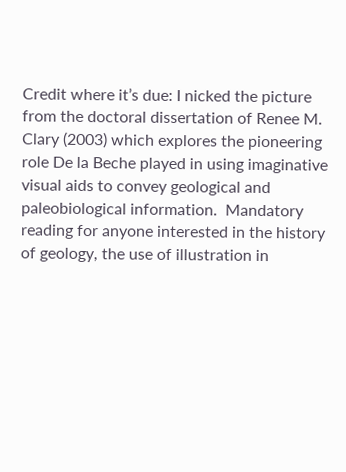Credit where it’s due: I nicked the picture from the doctoral dissertation of Renee M. Clary (2003) which explores the pioneering role De la Beche played in using imaginative visual aids to convey geological and paleobiological information.  Mandatory reading for anyone interested in the history of geology, the use of illustration in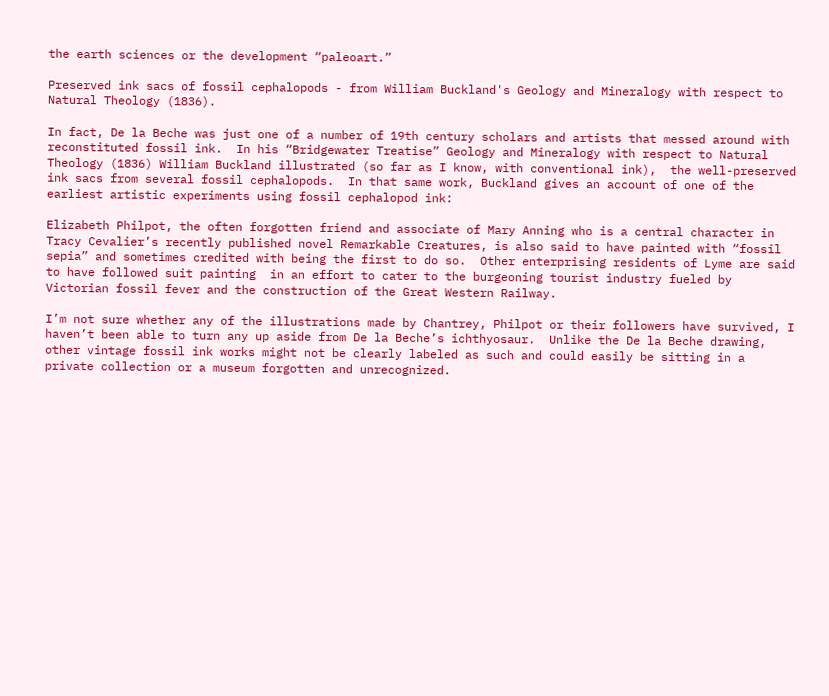the earth sciences or the development “paleoart.”

Preserved ink sacs of fossil cephalopods - from William Buckland's Geology and Mineralogy with respect to Natural Theology (1836).

In fact, De la Beche was just one of a number of 19th century scholars and artists that messed around with reconstituted fossil ink.  In his “Bridgewater Treatise” Geology and Mineralogy with respect to Natural Theology (1836) William Buckland illustrated (so far as I know, with conventional ink),  the well-preserved ink sacs from several fossil cephalopods.  In that same work, Buckland gives an account of one of the earliest artistic experiments using fossil cephalopod ink:

Elizabeth Philpot, the often forgotten friend and associate of Mary Anning who is a central character in Tracy Cevalier’s recently published novel Remarkable Creatures, is also said to have painted with “fossil sepia” and sometimes credited with being the first to do so.  Other enterprising residents of Lyme are said to have followed suit painting  in an effort to cater to the burgeoning tourist industry fueled by Victorian fossil fever and the construction of the Great Western Railway.

I’m not sure whether any of the illustrations made by Chantrey, Philpot or their followers have survived, I haven’t been able to turn any up aside from De la Beche’s ichthyosaur.  Unlike the De la Beche drawing, other vintage fossil ink works might not be clearly labeled as such and could easily be sitting in a private collection or a museum forgotten and unrecognized.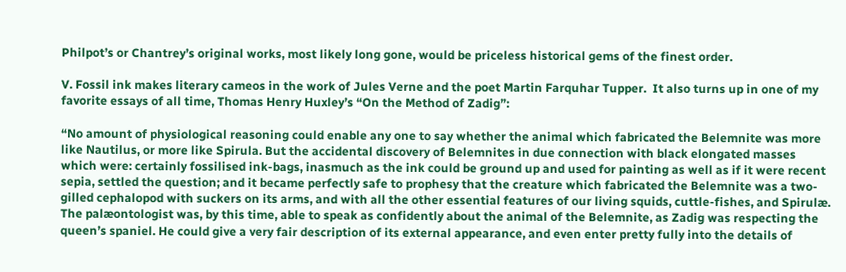Philpot’s or Chantrey’s original works, most likely long gone, would be priceless historical gems of the finest order.

V. Fossil ink makes literary cameos in the work of Jules Verne and the poet Martin Farquhar Tupper.  It also turns up in one of my favorite essays of all time, Thomas Henry Huxley’s “On the Method of Zadig”:

“No amount of physiological reasoning could enable any one to say whether the animal which fabricated the Belemnite was more like Nautilus, or more like Spirula. But the accidental discovery of Belemnites in due connection with black elongated masses which were: certainly fossilised ink-bags, inasmuch as the ink could be ground up and used for painting as well as if it were recent sepia, settled the question; and it became perfectly safe to prophesy that the creature which fabricated the Belemnite was a two-gilled cephalopod with suckers on its arms, and with all the other essential features of our living squids, cuttle-fishes, and Spirulæ. The palæontologist was, by this time, able to speak as confidently about the animal of the Belemnite, as Zadig was respecting the queen’s spaniel. He could give a very fair description of its external appearance, and even enter pretty fully into the details of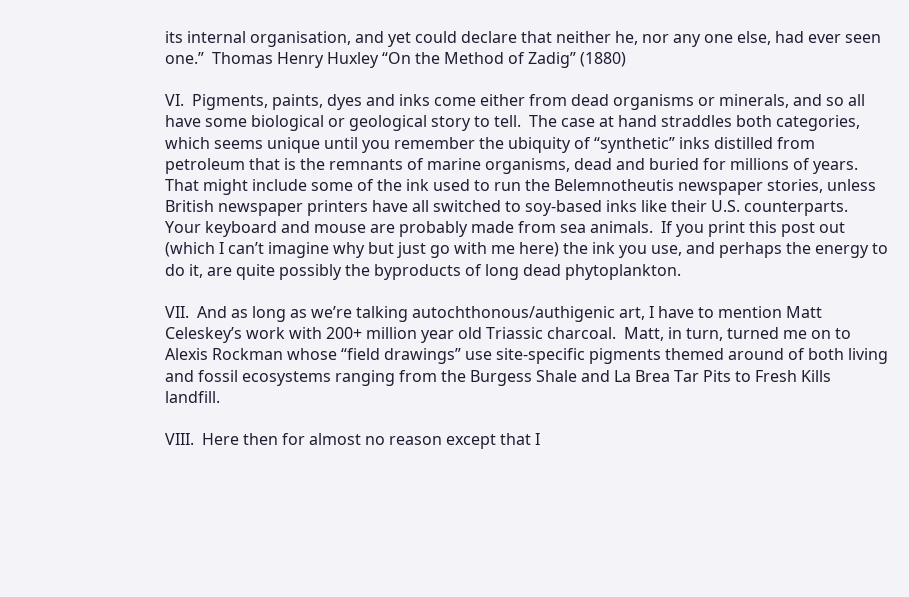its internal organisation, and yet could declare that neither he, nor any one else, had ever seen one.”  Thomas Henry Huxley “On the Method of Zadig” (1880)

VI.  Pigments, paints, dyes and inks come either from dead organisms or minerals, and so all have some biological or geological story to tell.  The case at hand straddles both categories, which seems unique until you remember the ubiquity of “synthetic” inks distilled from petroleum that is the remnants of marine organisms, dead and buried for millions of years.  That might include some of the ink used to run the Belemnotheutis newspaper stories, unless British newspaper printers have all switched to soy-based inks like their U.S. counterparts.  Your keyboard and mouse are probably made from sea animals.  If you print this post out (which I can’t imagine why but just go with me here) the ink you use, and perhaps the energy to do it, are quite possibly the byproducts of long dead phytoplankton.

VII.  And as long as we’re talking autochthonous/authigenic art, I have to mention Matt Celeskey’s work with 200+ million year old Triassic charcoal.  Matt, in turn, turned me on to Alexis Rockman whose “field drawings” use site-specific pigments themed around of both living and fossil ecosystems ranging from the Burgess Shale and La Brea Tar Pits to Fresh Kills landfill.

VIII.  Here then for almost no reason except that I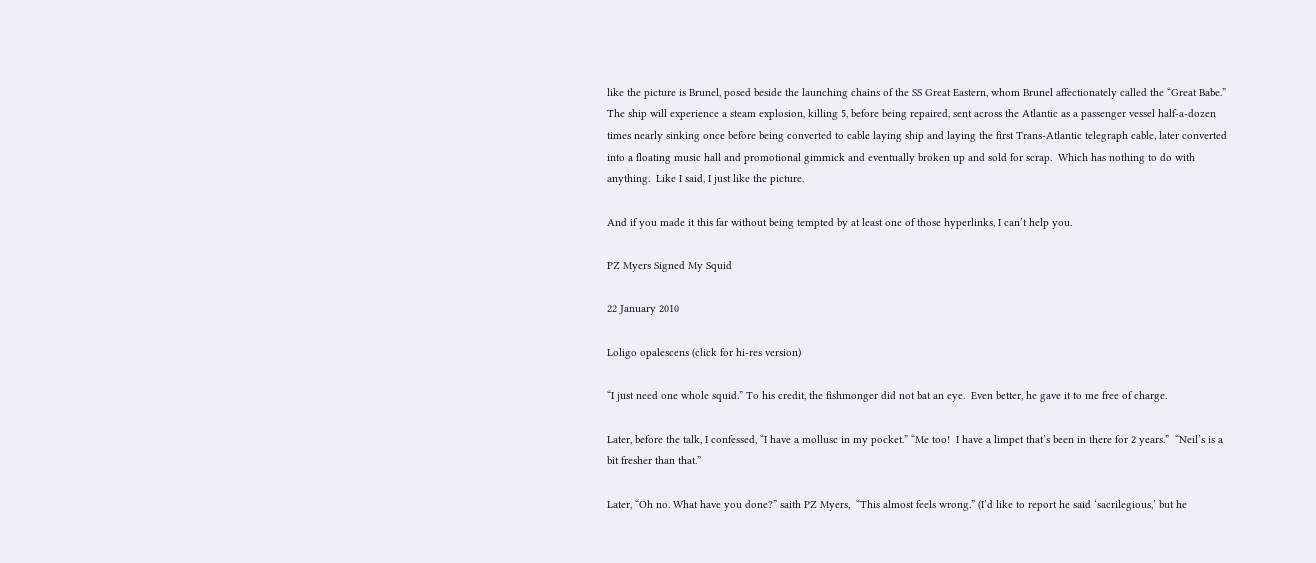like the picture is Brunel, posed beside the launching chains of the SS Great Eastern, whom Brunel affectionately called the “Great Babe.”  The ship will experience a steam explosion, killing 5, before being repaired, sent across the Atlantic as a passenger vessel half-a-dozen times nearly sinking once before being converted to cable laying ship and laying the first Trans-Atlantic telegraph cable, later converted into a floating music hall and promotional gimmick and eventually broken up and sold for scrap.  Which has nothing to do with anything.  Like I said, I just like the picture.

And if you made it this far without being tempted by at least one of those hyperlinks, I can’t help you.

PZ Myers Signed My Squid

22 January 2010

Loligo opalescens (click for hi-res version)

“I just need one whole squid.” To his credit, the fishmonger did not bat an eye.  Even better, he gave it to me free of charge.

Later, before the talk, I confessed, “I have a mollusc in my pocket.” “Me too!  I have a limpet that’s been in there for 2 years.”  “Neil’s is a bit fresher than that.”

Later, “Oh no. What have you done?” saith PZ Myers,  “This almost feels wrong.” (I’d like to report he said ‘sacrilegious,’ but he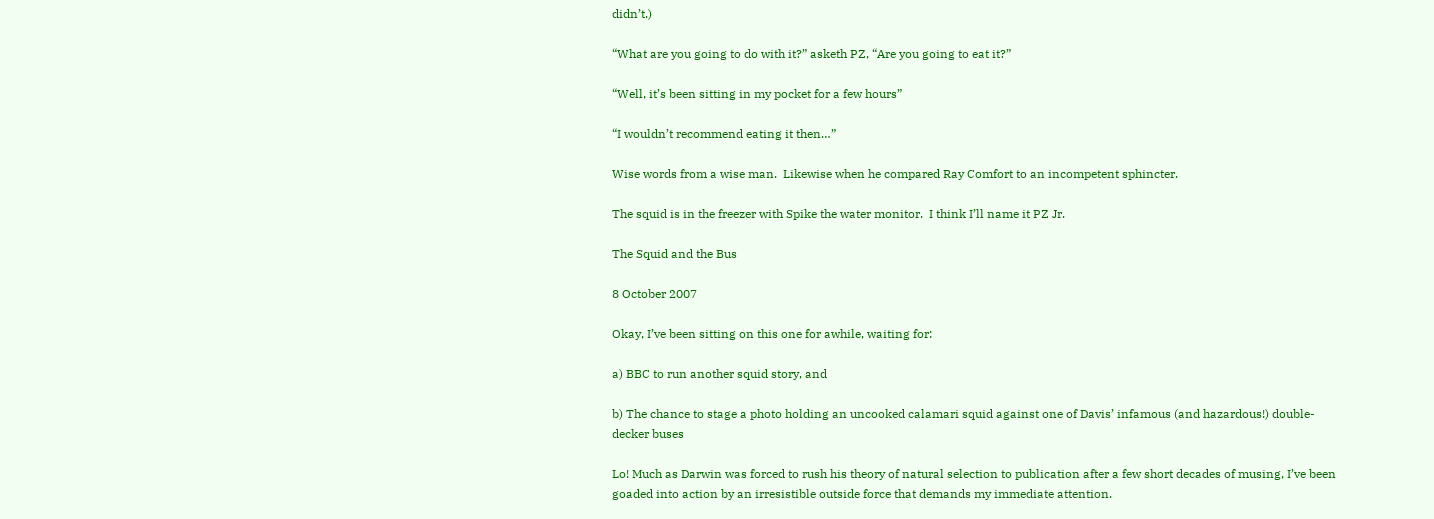didn’t.)

“What are you going to do with it?” asketh PZ, “Are you going to eat it?”

“Well, it’s been sitting in my pocket for a few hours”

“I wouldn’t recommend eating it then…”

Wise words from a wise man.  Likewise when he compared Ray Comfort to an incompetent sphincter.

The squid is in the freezer with Spike the water monitor.  I think I’ll name it PZ Jr.

The Squid and the Bus

8 October 2007

Okay, I’ve been sitting on this one for awhile, waiting for:

a) BBC to run another squid story, and

b) The chance to stage a photo holding an uncooked calamari squid against one of Davis’ infamous (and hazardous!) double-decker buses

Lo! Much as Darwin was forced to rush his theory of natural selection to publication after a few short decades of musing, I’ve been goaded into action by an irresistible outside force that demands my immediate attention.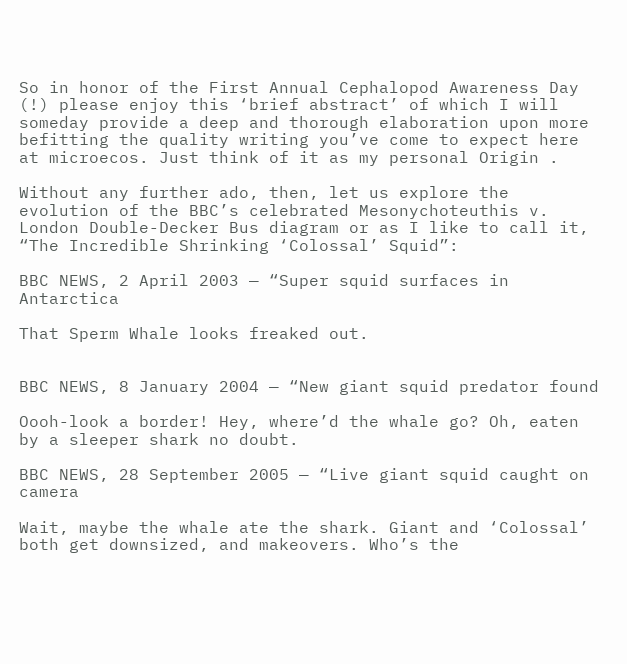So in honor of the First Annual Cephalopod Awareness Day (!) please enjoy this ‘brief abstract’ of which I will someday provide a deep and thorough elaboration upon more befitting the quality writing you’ve come to expect here at microecos. Just think of it as my personal Origin .

Without any further ado, then, let us explore the evolution of the BBC’s celebrated Mesonychoteuthis v. London Double-Decker Bus diagram or as I like to call it, “The Incredible Shrinking ‘Colossal’ Squid”:

BBC NEWS, 2 April 2003 — “Super squid surfaces in Antarctica

That Sperm Whale looks freaked out.


BBC NEWS, 8 January 2004 — “New giant squid predator found

Oooh-look a border! Hey, where’d the whale go? Oh, eaten by a sleeper shark no doubt.

BBC NEWS, 28 September 2005 — “Live giant squid caught on camera

Wait, maybe the whale ate the shark. Giant and ‘Colossal’ both get downsized, and makeovers. Who’s the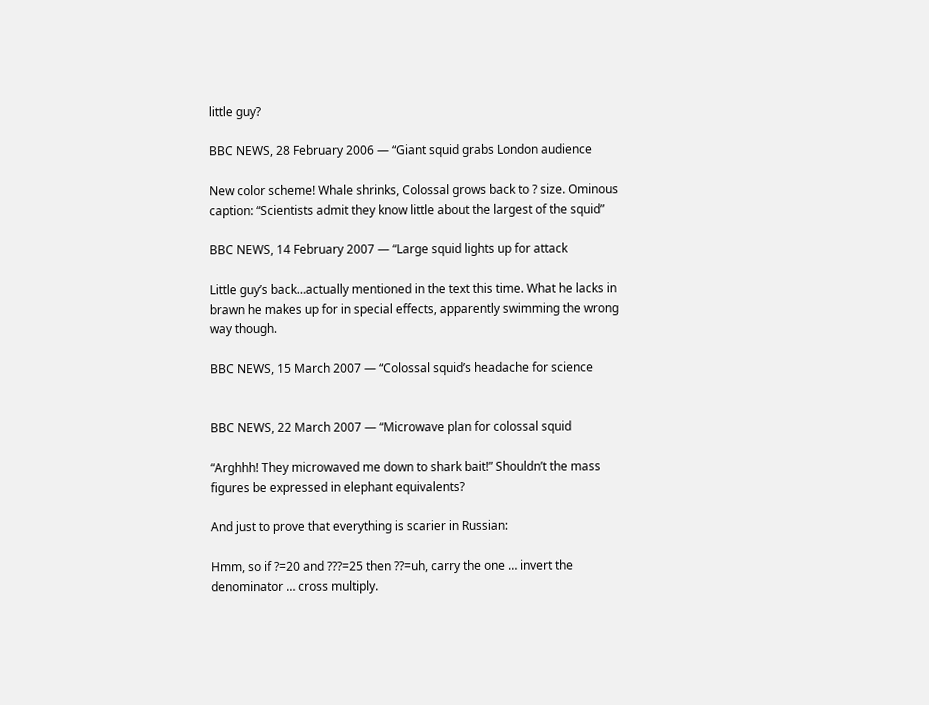little guy?

BBC NEWS, 28 February 2006 — “Giant squid grabs London audience

New color scheme! Whale shrinks, Colossal grows back to ? size. Ominous caption: “Scientists admit they know little about the largest of the squid”

BBC NEWS, 14 February 2007 — “Large squid lights up for attack

Little guy’s back…actually mentioned in the text this time. What he lacks in brawn he makes up for in special effects, apparently swimming the wrong way though.

BBC NEWS, 15 March 2007 — “Colossal squid’s headache for science


BBC NEWS, 22 March 2007 — “Microwave plan for colossal squid

“Arghhh! They microwaved me down to shark bait!” Shouldn’t the mass figures be expressed in elephant equivalents?

And just to prove that everything is scarier in Russian:

Hmm, so if ?=20 and ???=25 then ??=uh, carry the one … invert the denominator … cross multiply.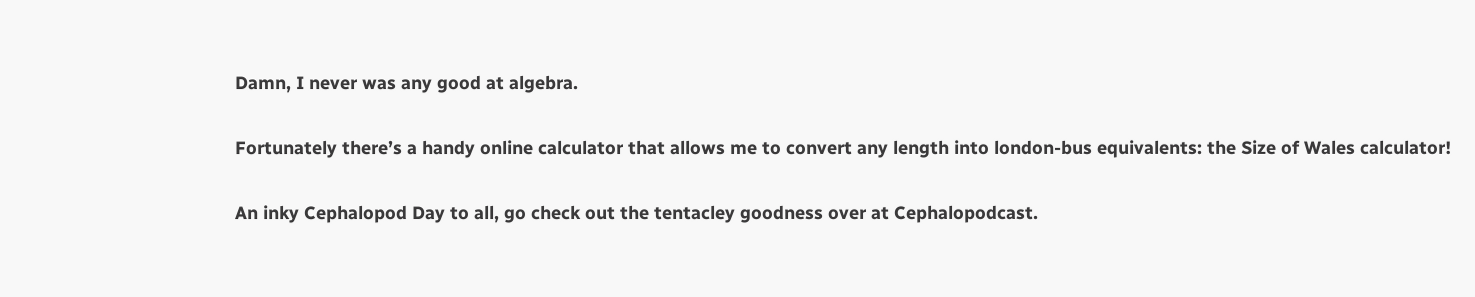Damn, I never was any good at algebra.

Fortunately there’s a handy online calculator that allows me to convert any length into london-bus equivalents: the Size of Wales calculator!

An inky Cephalopod Day to all, go check out the tentacley goodness over at Cephalopodcast.